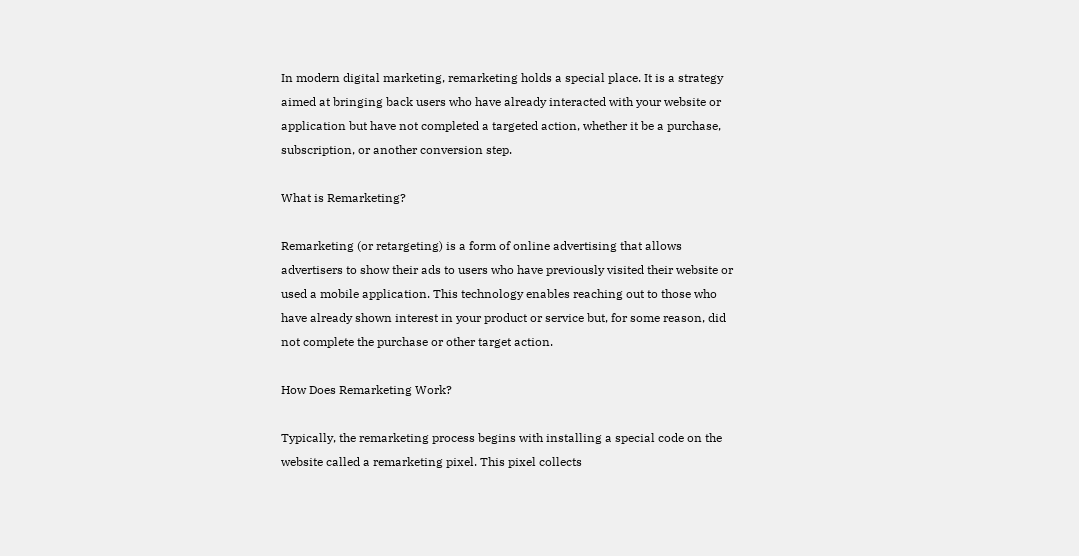In modern digital marketing, remarketing holds a special place. It is a strategy aimed at bringing back users who have already interacted with your website or application but have not completed a targeted action, whether it be a purchase, subscription, or another conversion step.

What is Remarketing?

Remarketing (or retargeting) is a form of online advertising that allows advertisers to show their ads to users who have previously visited their website or used a mobile application. This technology enables reaching out to those who have already shown interest in your product or service but, for some reason, did not complete the purchase or other target action.

How Does Remarketing Work?

Typically, the remarketing process begins with installing a special code on the website called a remarketing pixel. This pixel collects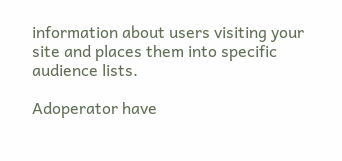information about users visiting your site and places them into specific audience lists.

Adoperator have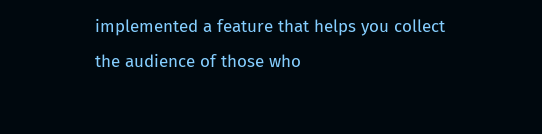implemented a feature that helps you collect the audience of those who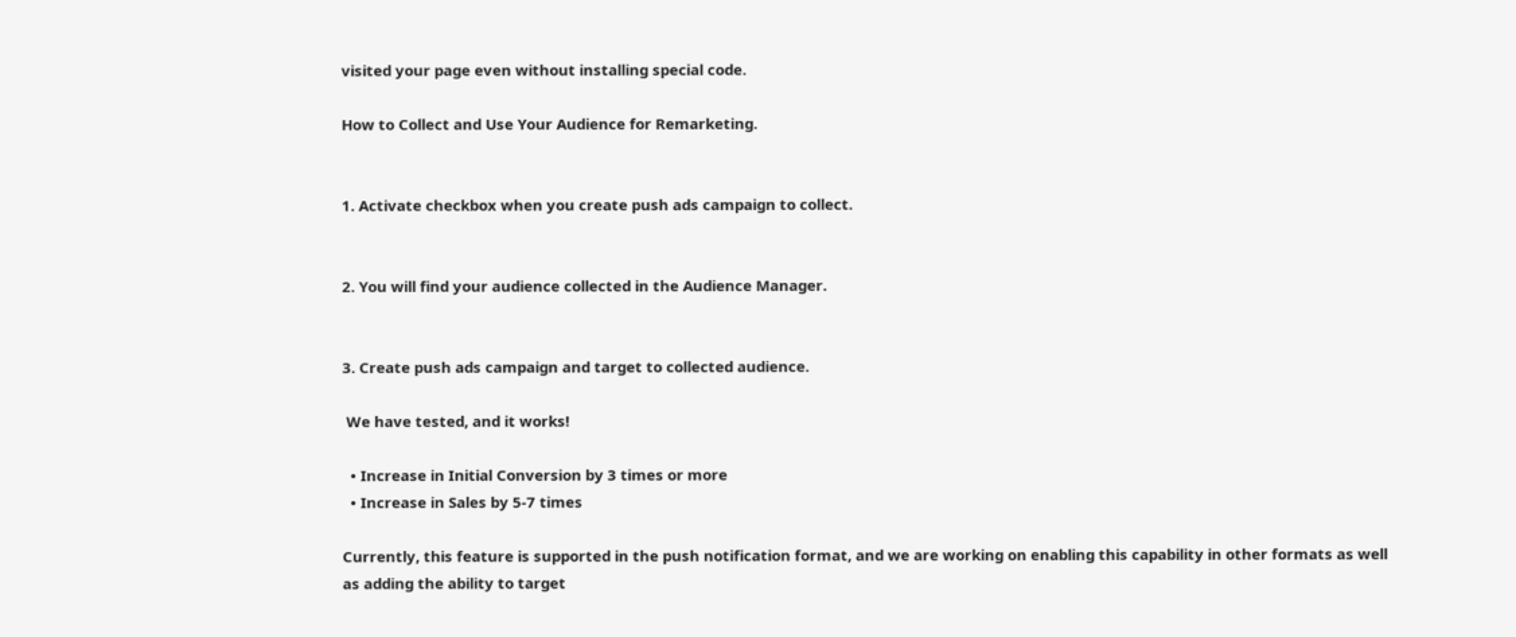visited your page even without installing special code.

How to Collect and Use Your Audience for Remarketing.


1. Activate checkbox when you create push ads campaign to collect.


2. You will find your audience collected in the Audience Manager.


3. Create push ads campaign and target to collected audience.

 We have tested, and it works!

  • Increase in Initial Conversion by 3 times or more
  • Increase in Sales by 5-7 times

Currently, this feature is supported in the push notification format, and we are working on enabling this capability in other formats as well as adding the ability to target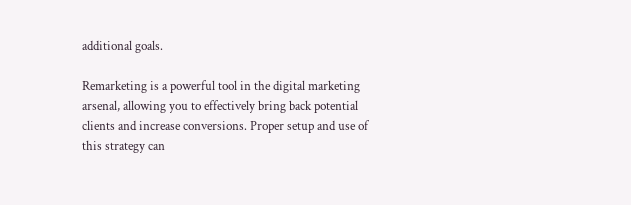additional goals.

Remarketing is a powerful tool in the digital marketing arsenal, allowing you to effectively bring back potential clients and increase conversions. Proper setup and use of this strategy can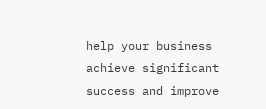help your business achieve significant success and improve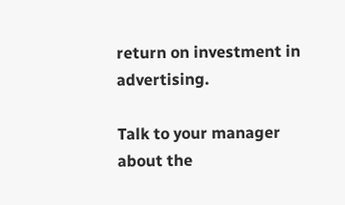return on investment in advertising.

Talk to your manager about the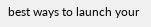best ways to launch your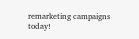remarketing campaigns today!